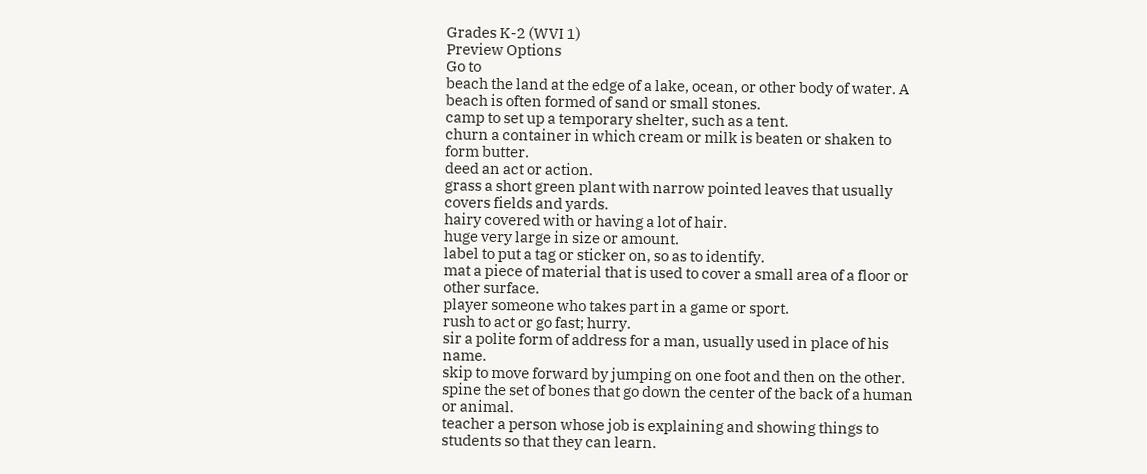Grades K-2 (WVI 1)
Preview Options
Go to
beach the land at the edge of a lake, ocean, or other body of water. A beach is often formed of sand or small stones.
camp to set up a temporary shelter, such as a tent.
churn a container in which cream or milk is beaten or shaken to form butter.
deed an act or action.
grass a short green plant with narrow pointed leaves that usually covers fields and yards.
hairy covered with or having a lot of hair.
huge very large in size or amount.
label to put a tag or sticker on, so as to identify.
mat a piece of material that is used to cover a small area of a floor or other surface.
player someone who takes part in a game or sport.
rush to act or go fast; hurry.
sir a polite form of address for a man, usually used in place of his name.
skip to move forward by jumping on one foot and then on the other.
spine the set of bones that go down the center of the back of a human or animal.
teacher a person whose job is explaining and showing things to students so that they can learn.